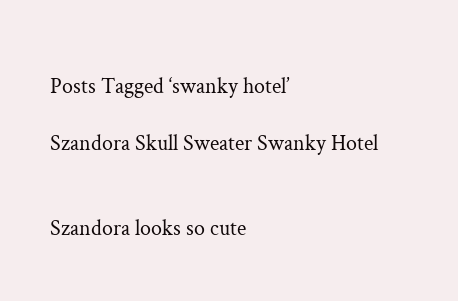Posts Tagged ‘swanky hotel’

Szandora Skull Sweater Swanky Hotel


Szandora looks so cute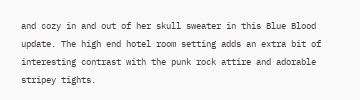and cozy in and out of her skull sweater in this Blue Blood update. The high end hotel room setting adds an extra bit of interesting contrast with the punk rock attire and adorable stripey tights.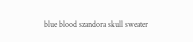blue blood szandora skull sweater